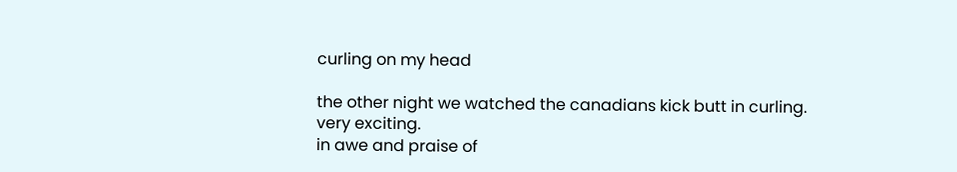curling on my head

the other night we watched the canadians kick butt in curling.
very exciting.
in awe and praise of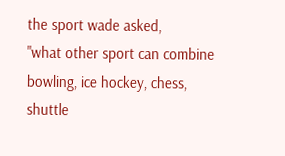the sport wade asked,
"what other sport can combine bowling, ice hockey, chess, shuttle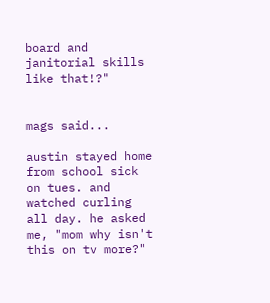board and janitorial skills like that!?"


mags said...

austin stayed home from school sick on tues. and watched curling all day. he asked me, "mom why isn't this on tv more?"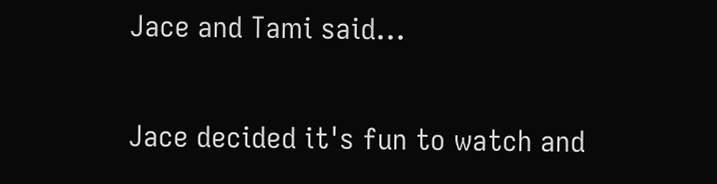Jace and Tami said...

Jace decided it's fun to watch and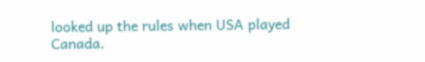looked up the rules when USA played Canada.